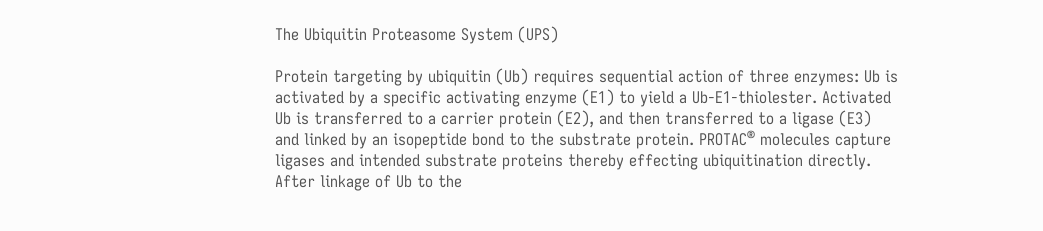The Ubiquitin Proteasome System (UPS)

Protein targeting by ubiquitin (Ub) requires sequential action of three enzymes: Ub is activated by a specific activating enzyme (E1) to yield a Ub-E1-thiolester. Activated Ub is transferred to a carrier protein (E2), and then transferred to a ligase (E3) and linked by an isopeptide bond to the substrate protein. PROTAC® molecules capture ligases and intended substrate proteins thereby effecting ubiquitination directly. After linkage of Ub to the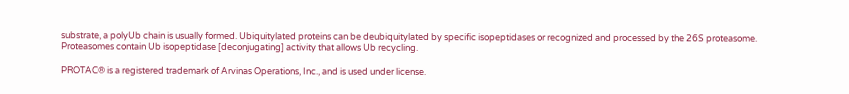substrate, a polyUb chain is usually formed. Ubiquitylated proteins can be deubiquitylated by specific isopeptidases or recognized and processed by the 26S proteasome. Proteasomes contain Ub isopeptidase [deconjugating] activity that allows Ub recycling.

PROTAC® is a registered trademark of Arvinas Operations, Inc., and is used under license.